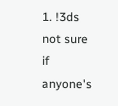1. !3ds not sure if anyone's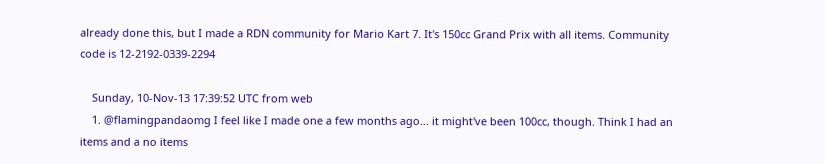already done this, but I made a RDN community for Mario Kart 7. It's 150cc Grand Prix with all items. Community code is 12-2192-0339-2294

    Sunday, 10-Nov-13 17:39:52 UTC from web
    1. @flamingpandaomg I feel like I made one a few months ago... it might've been 100cc, though. Think I had an items and a no items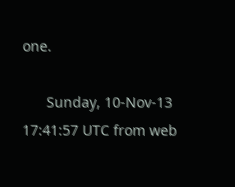one.

      Sunday, 10-Nov-13 17:41:57 UTC from web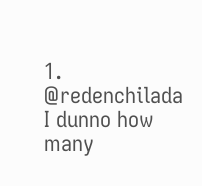1. @redenchilada I dunno how many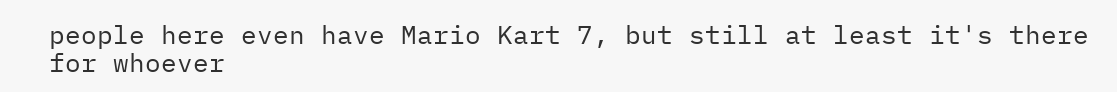people here even have Mario Kart 7, but still at least it's there for whoever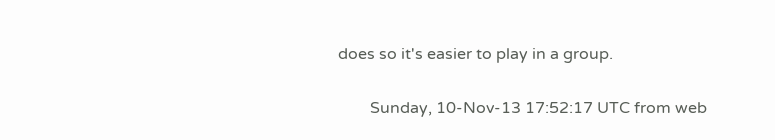does so it's easier to play in a group.

        Sunday, 10-Nov-13 17:52:17 UTC from web